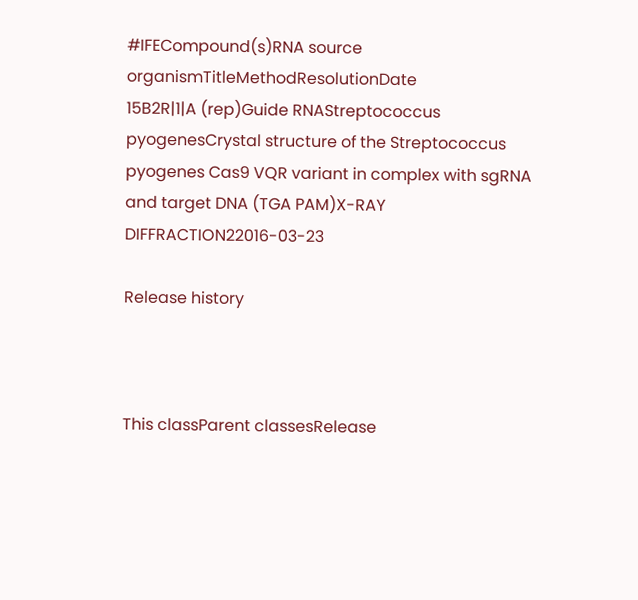#IFECompound(s)RNA source organismTitleMethodResolutionDate
15B2R|1|A (rep)Guide RNAStreptococcus pyogenesCrystal structure of the Streptococcus pyogenes Cas9 VQR variant in complex with sgRNA and target DNA (TGA PAM)X-RAY DIFFRACTION22016-03-23

Release history



This classParent classesRelease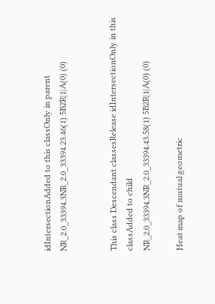idIntersectionAdded to this classOnly in parent
NR_2.0_33394.3NR_2.0_33394.23.46(1) 5B2R|1|A(0) (0)


This class Descendant classesRelease idIntersectionOnly in this classAdded to child
NR_2.0_33394.3NR_2.0_33394.43.58(1) 5B2R|1|A(0) (0)

Heat map of mutual geometric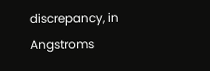discrepancy, in Angstroms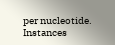per nucleotide. Instances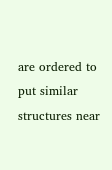are ordered to put similar structures near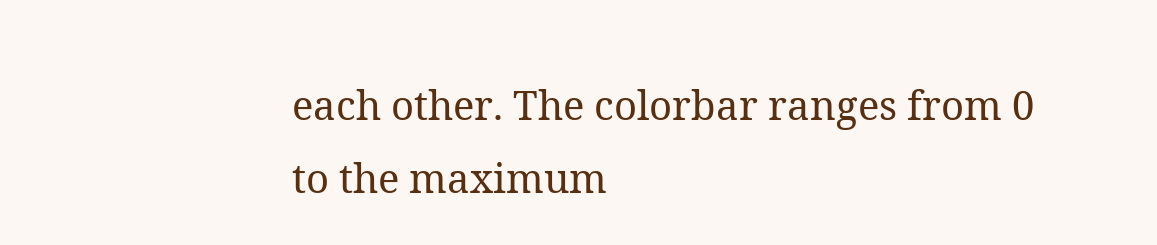each other. The colorbar ranges from 0 to the maximum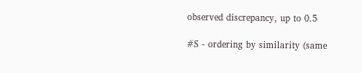observed discrepancy, up to 0.5

#S - ordering by similarity (same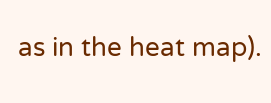as in the heat map).